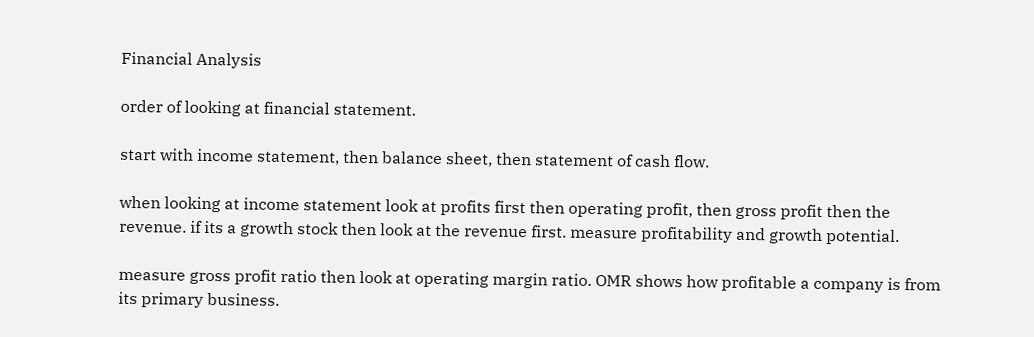Financial Analysis

order of looking at financial statement.

start with income statement, then balance sheet, then statement of cash flow.

when looking at income statement look at profits first then operating profit, then gross profit then the revenue. if its a growth stock then look at the revenue first. measure profitability and growth potential.

measure gross profit ratio then look at operating margin ratio. OMR shows how profitable a company is from its primary business.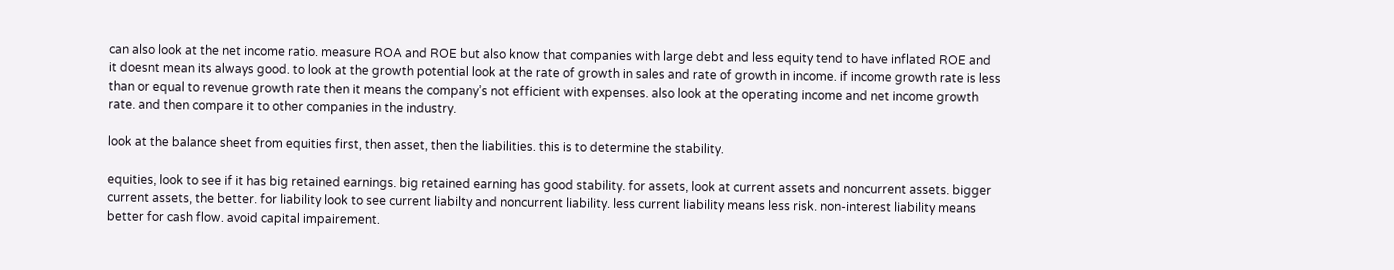can also look at the net income ratio. measure ROA and ROE but also know that companies with large debt and less equity tend to have inflated ROE and it doesnt mean its always good. to look at the growth potential look at the rate of growth in sales and rate of growth in income. if income growth rate is less than or equal to revenue growth rate then it means the company’s not efficient with expenses. also look at the operating income and net income growth rate. and then compare it to other companies in the industry.

look at the balance sheet from equities first, then asset, then the liabilities. this is to determine the stability.

equities, look to see if it has big retained earnings. big retained earning has good stability. for assets, look at current assets and noncurrent assets. bigger current assets, the better. for liability look to see current liabilty and noncurrent liability. less current liability means less risk. non-interest liability means better for cash flow. avoid capital impairement.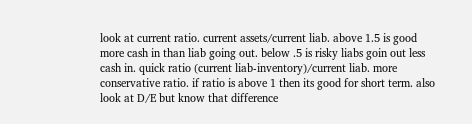look at current ratio. current assets/current liab. above 1.5 is good more cash in than liab going out. below .5 is risky liabs goin out less cash in. quick ratio (current liab-inventory)/current liab. more conservative ratio. if ratio is above 1 then its good for short term. also look at D/E but know that difference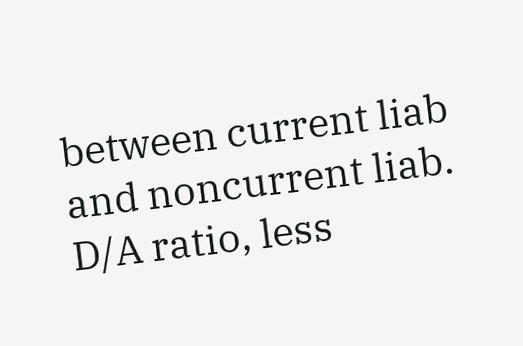between current liab and noncurrent liab. D/A ratio, less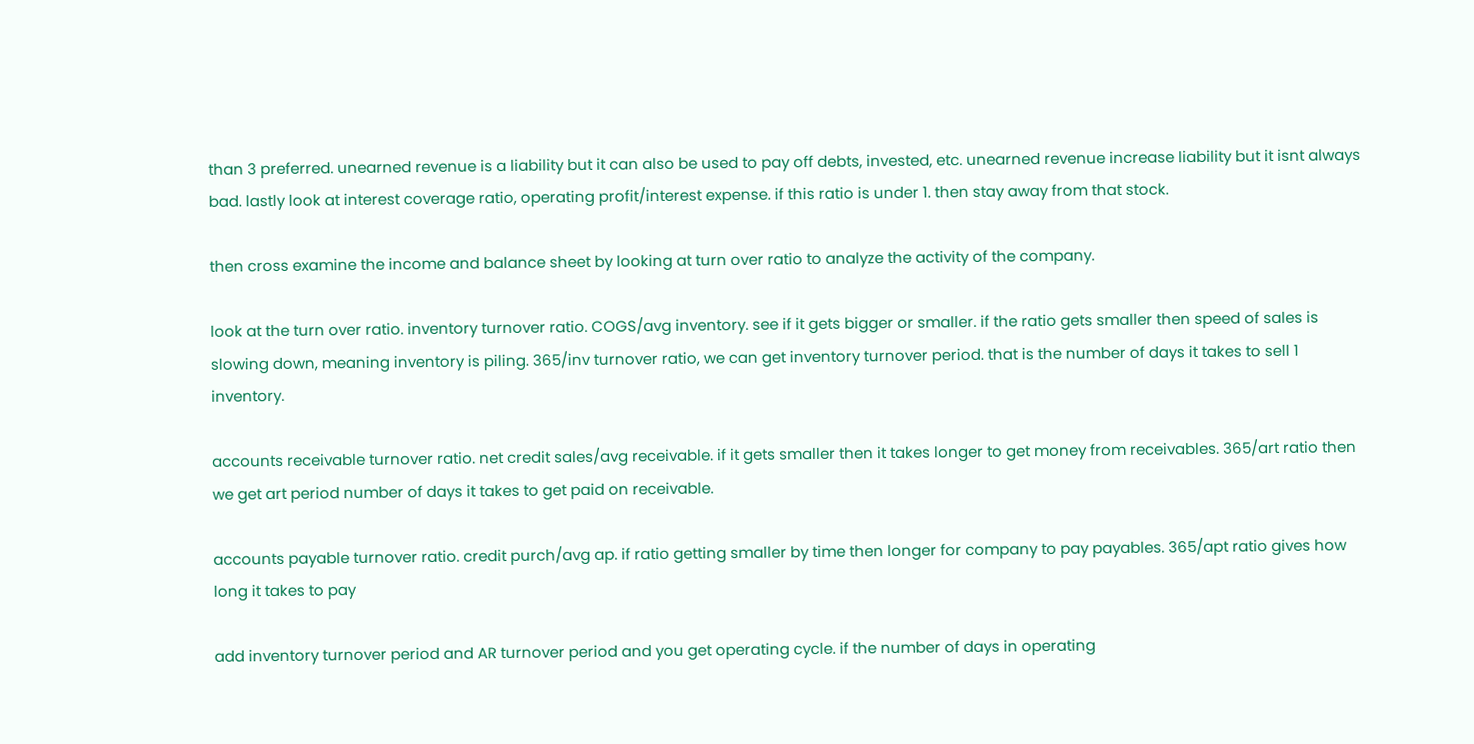than 3 preferred. unearned revenue is a liability but it can also be used to pay off debts, invested, etc. unearned revenue increase liability but it isnt always bad. lastly look at interest coverage ratio, operating profit/interest expense. if this ratio is under 1. then stay away from that stock.

then cross examine the income and balance sheet by looking at turn over ratio to analyze the activity of the company.

look at the turn over ratio. inventory turnover ratio. COGS/avg inventory. see if it gets bigger or smaller. if the ratio gets smaller then speed of sales is slowing down, meaning inventory is piling. 365/inv turnover ratio, we can get inventory turnover period. that is the number of days it takes to sell 1 inventory.

accounts receivable turnover ratio. net credit sales/avg receivable. if it gets smaller then it takes longer to get money from receivables. 365/art ratio then we get art period number of days it takes to get paid on receivable.

accounts payable turnover ratio. credit purch/avg ap. if ratio getting smaller by time then longer for company to pay payables. 365/apt ratio gives how long it takes to pay

add inventory turnover period and AR turnover period and you get operating cycle. if the number of days in operating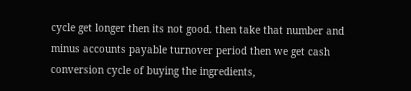cycle get longer then its not good. then take that number and minus accounts payable turnover period then we get cash conversion cycle of buying the ingredients,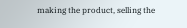making the product, selling the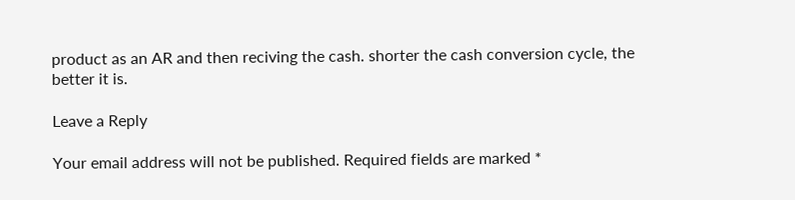product as an AR and then reciving the cash. shorter the cash conversion cycle, the better it is.

Leave a Reply

Your email address will not be published. Required fields are marked *